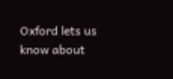Oxford lets us know about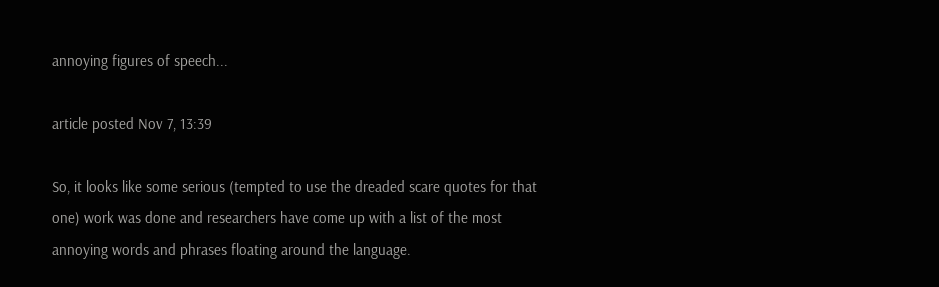annoying figures of speech...

article posted Nov 7, 13:39

So, it looks like some serious (tempted to use the dreaded scare quotes for that one) work was done and researchers have come up with a list of the most annoying words and phrases floating around the language.